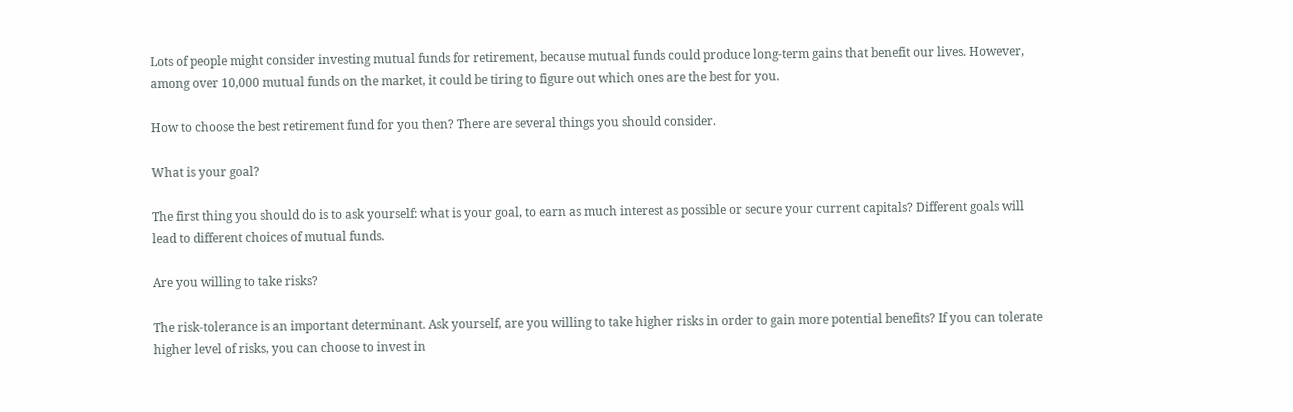Lots of people might consider investing mutual funds for retirement, because mutual funds could produce long-term gains that benefit our lives. However, among over 10,000 mutual funds on the market, it could be tiring to figure out which ones are the best for you.

How to choose the best retirement fund for you then? There are several things you should consider.

What is your goal?

The first thing you should do is to ask yourself: what is your goal, to earn as much interest as possible or secure your current capitals? Different goals will lead to different choices of mutual funds.

Are you willing to take risks?

The risk-tolerance is an important determinant. Ask yourself, are you willing to take higher risks in order to gain more potential benefits? If you can tolerate higher level of risks, you can choose to invest in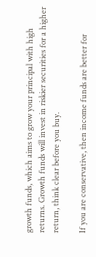growth funds, which aims to grow your principal with high returns. Growth funds will invest in riskier securities for a higher return, think clear before you buy.

If you are conservative, then income funds are better for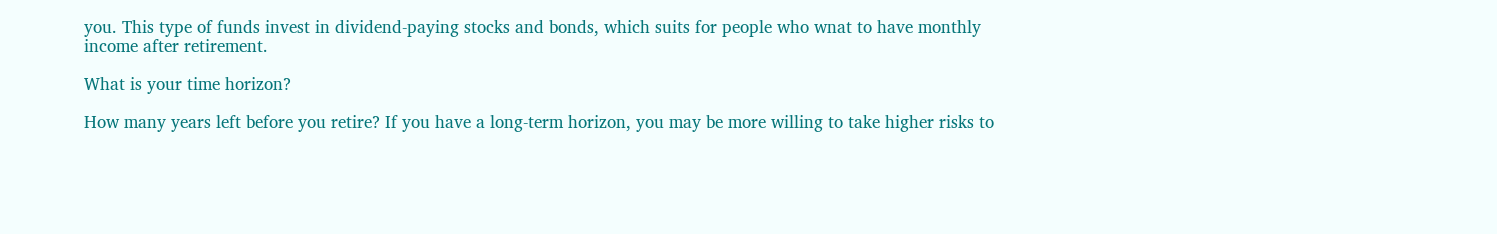you. This type of funds invest in dividend-paying stocks and bonds, which suits for people who wnat to have monthly income after retirement.

What is your time horizon?

How many years left before you retire? If you have a long-term horizon, you may be more willing to take higher risks to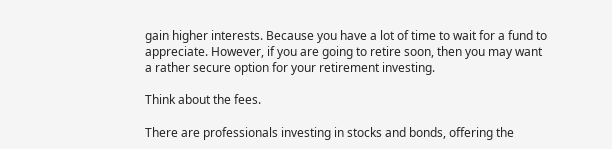gain higher interests. Because you have a lot of time to wait for a fund to appreciate. However, if you are going to retire soon, then you may want a rather secure option for your retirement investing.

Think about the fees.

There are professionals investing in stocks and bonds, offering the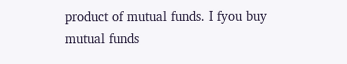product of mutual funds. I fyou buy mutual funds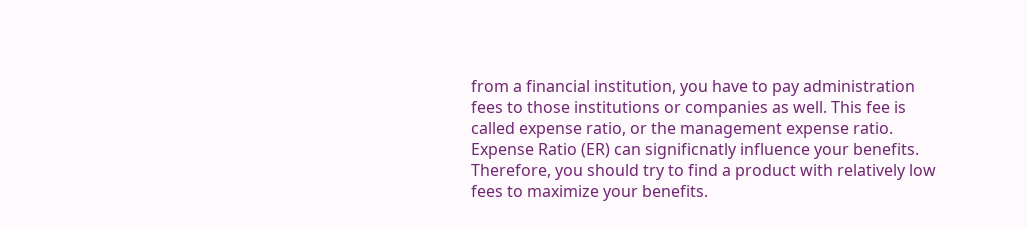from a financial institution, you have to pay administration fees to those institutions or companies as well. This fee is called expense ratio, or the management expense ratio. Expense Ratio (ER) can significnatly influence your benefits. Therefore, you should try to find a product with relatively low fees to maximize your benefits.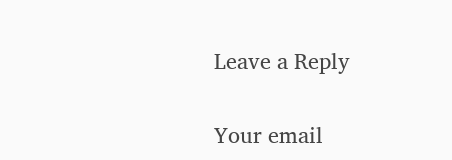Leave a Reply

Your email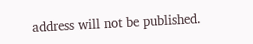address will not be published.